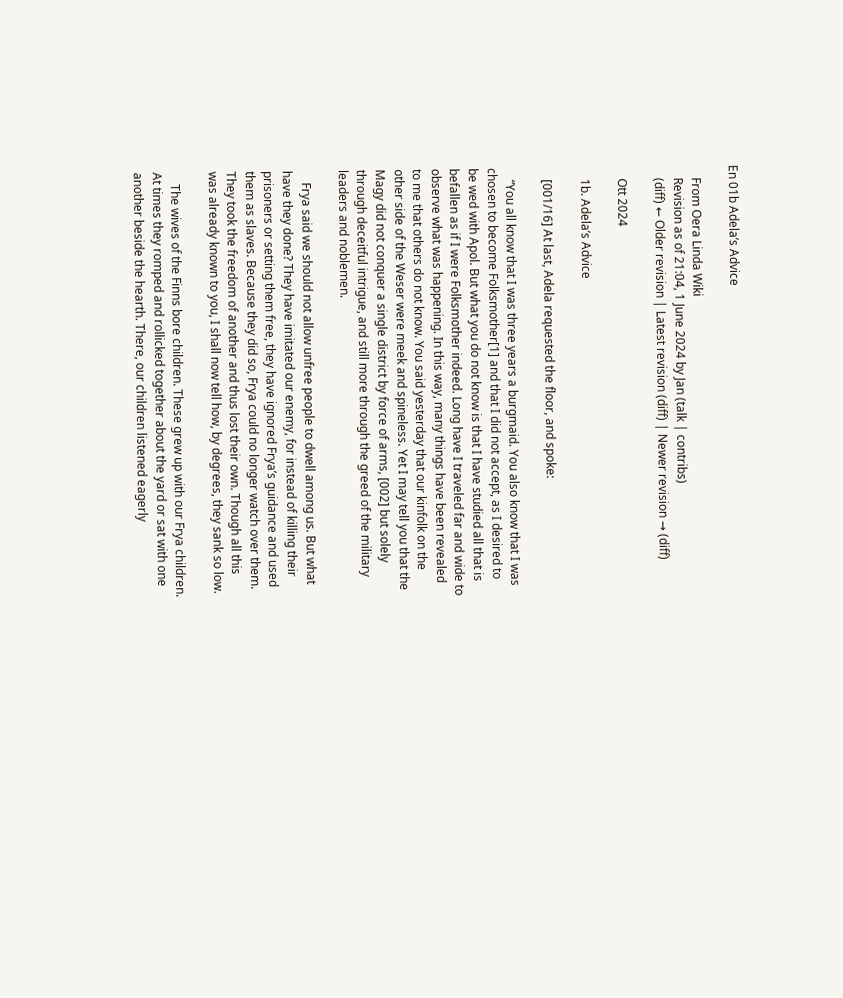En 01b Adela’s Advice

    From Oera Linda Wiki
    Revision as of 21:04, 1 June 2024 by Jan (talk | contribs)
    (diff) ← Older revision | Latest revision (diff) | Newer revision → (diff)

    Ott 2024

    1b. Adela’s Advice

    [001/16] At last, Adela requested the floor, and spoke:

    “You all know that I was three years a burgmaid. You also know that I was chosen to become Folksmother[1] and that I did not accept, as I desired to be wed with Apol. But what you do not know is that I have studied all that is befallen as if I were Folksmother indeed. Long have I traveled far and wide to observe what was happening. In this way, many things have been revealed to me that others do not know. You said yesterday that our kinfolk on the other side of the Weser were meek and spineless. Yet I may tell you that the Magy did not conquer a single district by force of arms, [002] but solely through deceitful intrigue, and still more through the greed of the military leaders and noblemen.

    Frya said we should not allow unfree people to dwell among us. But what have they done? They have imitated our enemy, for instead of killing their prisoners or setting them free, they have ignored Frya’s guidance and used them as slaves. Because they did so, Frya could no longer watch over them. They took the freedom of another and thus lost their own. Though all this was already known to you, I shall now tell how, by degrees, they sank so low.

    The wives of the Finns bore children. These grew up with our Frya children. At times they romped and rollicked together about the yard or sat with one another beside the hearth. There, our children listened eagerly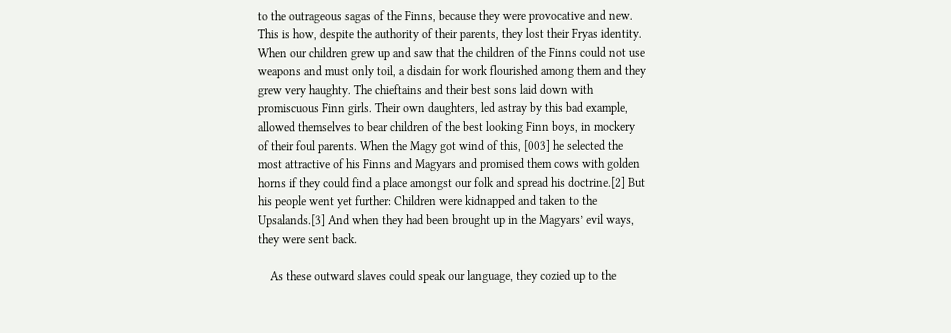to the outrageous sagas of the Finns, because they were provocative and new. This is how, despite the authority of their parents, they lost their Fryas identity. When our children grew up and saw that the children of the Finns could not use weapons and must only toil, a disdain for work flourished among them and they grew very haughty. The chieftains and their best sons laid down with promiscuous Finn girls. Their own daughters, led astray by this bad example, allowed themselves to bear children of the best looking Finn boys, in mockery of their foul parents. When the Magy got wind of this, [003] he selected the most attractive of his Finns and Magyars and promised them cows with golden horns if they could find a place amongst our folk and spread his doctrine.[2] But his people went yet further: Children were kidnapped and taken to the Upsalands.[3] And when they had been brought up in the Magyars’ evil ways, they were sent back.

    As these outward slaves could speak our language, they cozied up to the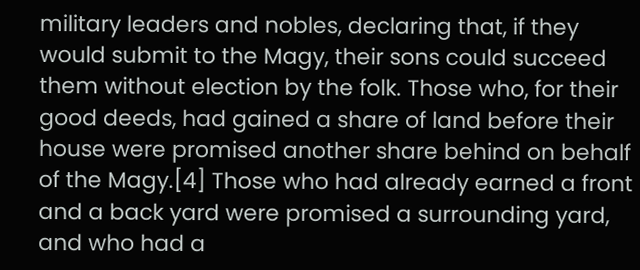military leaders and nobles, declaring that, if they would submit to the Magy, their sons could succeed them without election by the folk. Those who, for their good deeds, had gained a share of land before their house were promised another share behind on behalf of the Magy.[4] Those who had already earned a front and a back yard were promised a surrounding yard, and who had a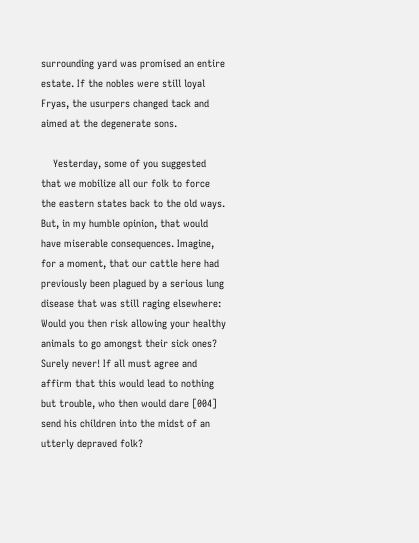surrounding yard was promised an entire estate. If the nobles were still loyal Fryas, the usurpers changed tack and aimed at the degenerate sons.

    Yesterday, some of you suggested that we mobilize all our folk to force the eastern states back to the old ways. But, in my humble opinion, that would have miserable consequences. Imagine, for a moment, that our cattle here had previously been plagued by a serious lung disease that was still raging elsewhere: Would you then risk allowing your healthy animals to go amongst their sick ones? Surely never! If all must agree and affirm that this would lead to nothing but trouble, who then would dare [004] send his children into the midst of an utterly depraved folk?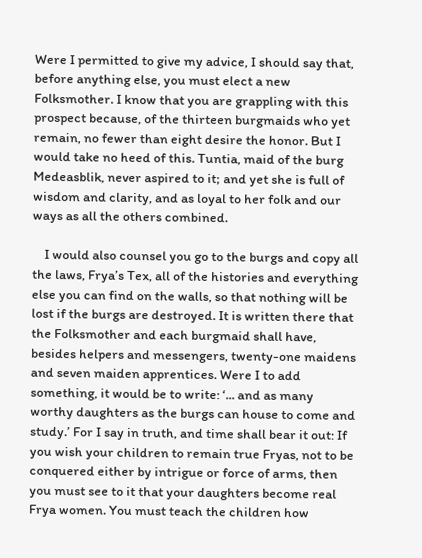Were I permitted to give my advice, I should say that, before anything else, you must elect a new Folksmother. I know that you are grappling with this prospect because, of the thirteen burgmaids who yet remain, no fewer than eight desire the honor. But I would take no heed of this. Tuntia, maid of the burg Medeasblik, never aspired to it; and yet she is full of wisdom and clarity, and as loyal to her folk and our ways as all the others combined.

    I would also counsel you go to the burgs and copy all the laws, Frya’s Tex, all of the histories and everything else you can find on the walls, so that nothing will be lost if the burgs are destroyed. It is written there that the Folksmother and each burgmaid shall have, besides helpers and messengers, twenty-one maidens and seven maiden apprentices. Were I to add something, it would be to write: ‘... and as many worthy daughters as the burgs can house to come and study.’ For I say in truth, and time shall bear it out: If you wish your children to remain true Fryas, not to be conquered either by intrigue or force of arms, then you must see to it that your daughters become real Frya women. You must teach the children how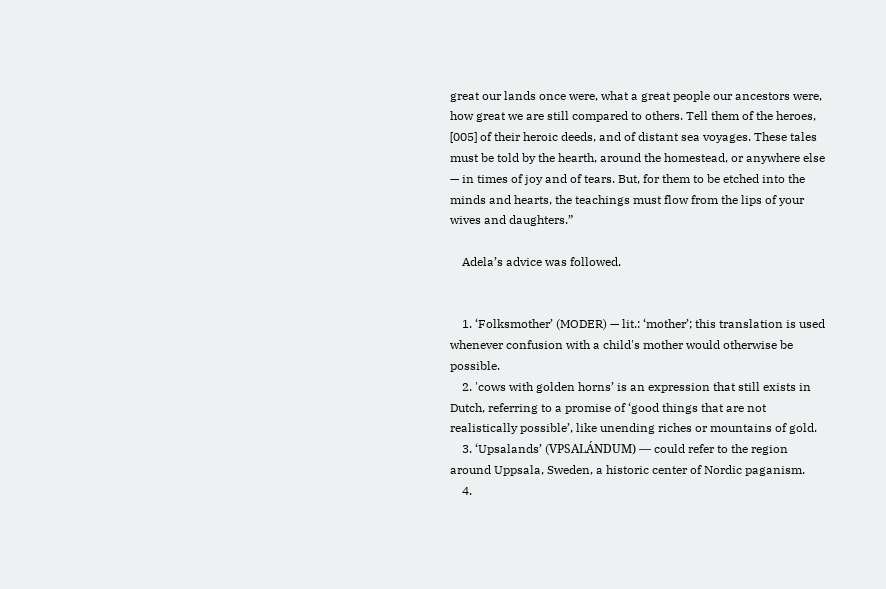great our lands once were, what a great people our ancestors were, how great we are still compared to others. Tell them of the heroes, [005] of their heroic deeds, and of distant sea voyages. These tales must be told by the hearth, around the homestead, or anywhere else — in times of joy and of tears. But, for them to be etched into the minds and hearts, the teachings must flow from the lips of your wives and daughters.”

    Adela’s advice was followed.


    1. ‘Folksmother’ (MODER) — lit.: ‘mother’; this translation is used whenever confusion with a child's mother would otherwise be possible.
    2. 'cows with golden horns’ is an expression that still exists in Dutch, referring to a promise of ‘good things that are not realistically possible’, like unending riches or mountains of gold.
    3. ‘Upsalands’ (VPSALÁNDUM) — could refer to the region around Uppsala, Sweden, a historic center of Nordic paganism.
    4.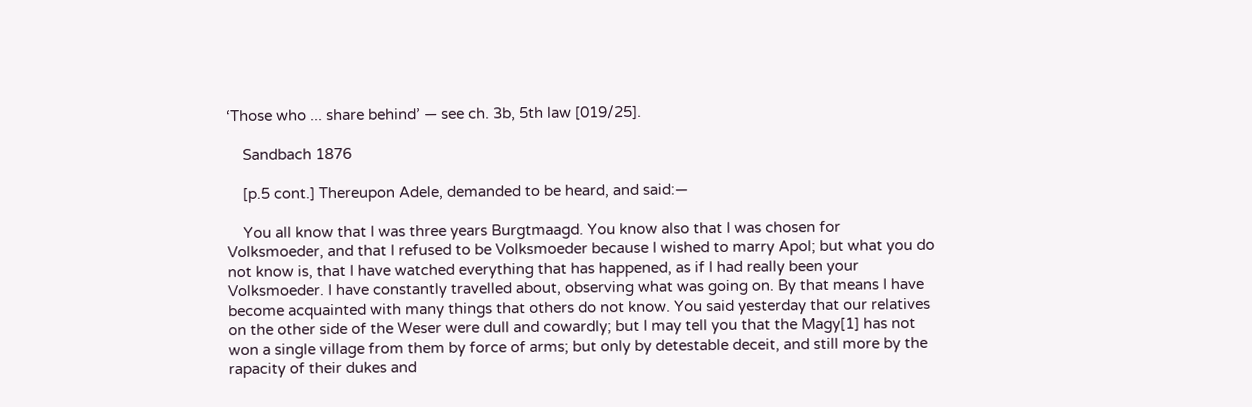‘Those who ... share behind’ — see ch. 3b, 5th law [019/25].

    Sandbach 1876

    [p.5 cont.] Thereupon Adele, demanded to be heard, and said:—

    You all know that I was three years Burgtmaagd. You know also that I was chosen for Volksmoeder, and that I refused to be Volksmoeder because I wished to marry Apol; but what you do not know is, that I have watched everything that has happened, as if I had really been your Volksmoeder. I have constantly travelled about, observing what was going on. By that means I have become acquainted with many things that others do not know. You said yesterday that our relatives on the other side of the Weser were dull and cowardly; but I may tell you that the Magy[1] has not won a single village from them by force of arms; but only by detestable deceit, and still more by the rapacity of their dukes and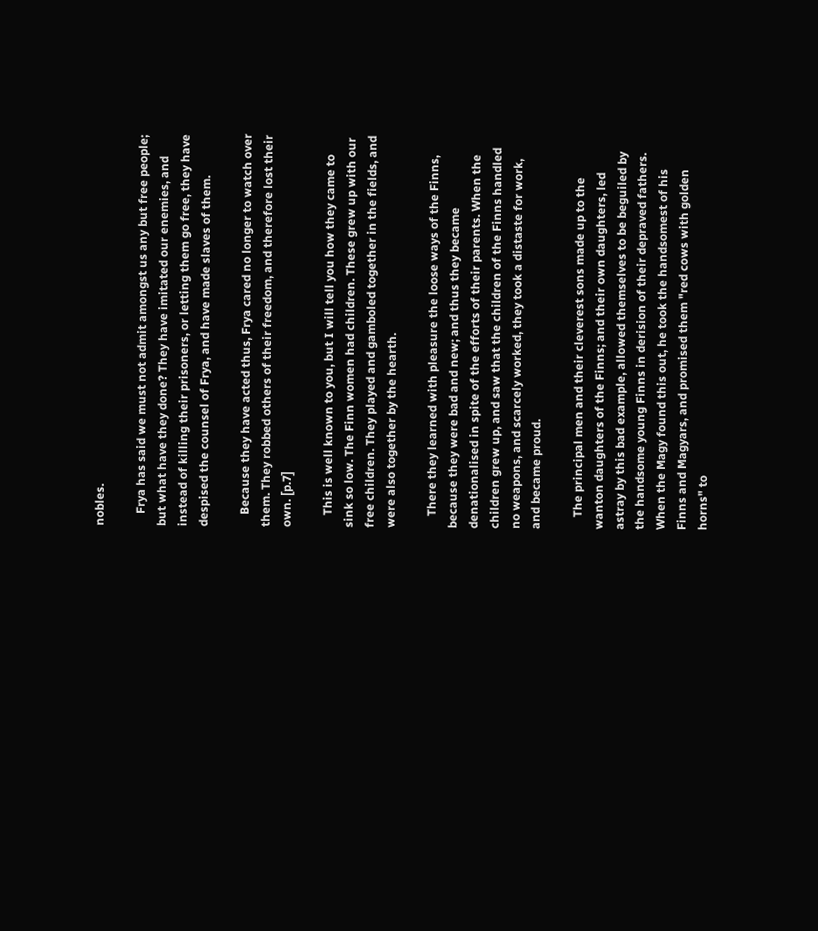nobles.

    Frya has said we must not admit amongst us any but free people; but what have they done? They have imitated our enemies, and instead of killing their prisoners, or letting them go free, they have despised the counsel of Frya, and have made slaves of them.

    Because they have acted thus, Frya cared no longer to watch over them. They robbed others of their freedom, and therefore lost their own. [p.7]

    This is well known to you, but I will tell you how they came to sink so low. The Finn women had children. These grew up with our free children. They played and gamboled together in the fields, and were also together by the hearth.

    There they learned with pleasure the loose ways of the Finns, because they were bad and new; and thus they became denationalised in spite of the efforts of their parents. When the children grew up, and saw that the children of the Finns handled no weapons, and scarcely worked, they took a distaste for work, and became proud.

    The principal men and their cleverest sons made up to the wanton daughters of the Finns; and their own daughters, led astray by this bad example, allowed themselves to be beguiled by the handsome young Finns in derision of their depraved fathers. When the Magy found this out, he took the handsomest of his Finns and Magyars, and promised them "red cows with golden horns" to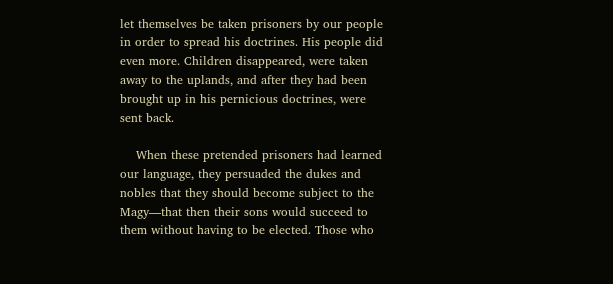let themselves be taken prisoners by our people in order to spread his doctrines. His people did even more. Children disappeared, were taken away to the uplands, and after they had been brought up in his pernicious doctrines, were sent back.

    When these pretended prisoners had learned our language, they persuaded the dukes and nobles that they should become subject to the Magy—that then their sons would succeed to them without having to be elected. Those who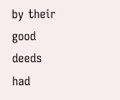by their good deeds had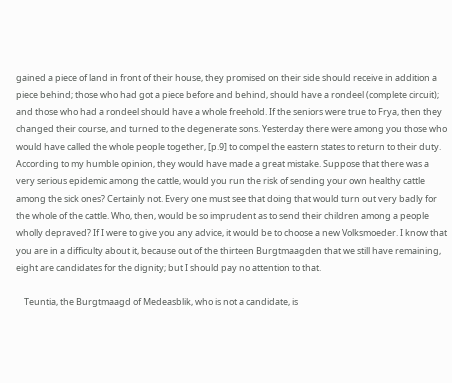gained a piece of land in front of their house, they promised on their side should receive in addition a piece behind; those who had got a piece before and behind, should have a rondeel (complete circuit); and those who had a rondeel should have a whole freehold. If the seniors were true to Frya, then they changed their course, and turned to the degenerate sons. Yesterday there were among you those who would have called the whole people together, [p.9] to compel the eastern states to return to their duty. According to my humble opinion, they would have made a great mistake. Suppose that there was a very serious epidemic among the cattle, would you run the risk of sending your own healthy cattle among the sick ones? Certainly not. Every one must see that doing that would turn out very badly for the whole of the cattle. Who, then, would be so imprudent as to send their children among a people wholly depraved? If I were to give you any advice, it would be to choose a new Volksmoeder. I know that you are in a difficulty about it, because out of the thirteen Burgtmaagden that we still have remaining, eight are candidates for the dignity; but I should pay no attention to that.

    Teuntia, the Burgtmaagd of Medeasblik, who is not a candidate, is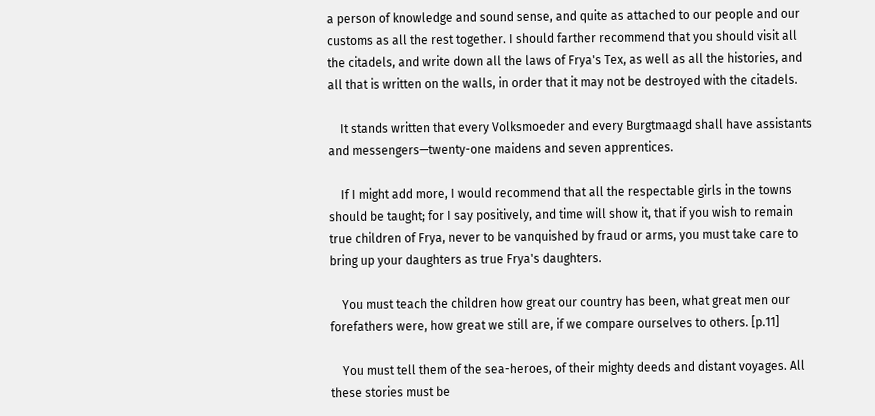a person of knowledge and sound sense, and quite as attached to our people and our customs as all the rest together. I should farther recommend that you should visit all the citadels, and write down all the laws of Frya's Tex, as well as all the histories, and all that is written on the walls, in order that it may not be destroyed with the citadels.

    It stands written that every Volksmoeder and every Burgtmaagd shall have assistants and messengers—twenty-one maidens and seven apprentices.

    If I might add more, I would recommend that all the respectable girls in the towns should be taught; for I say positively, and time will show it, that if you wish to remain true children of Frya, never to be vanquished by fraud or arms, you must take care to bring up your daughters as true Frya's daughters.

    You must teach the children how great our country has been, what great men our forefathers were, how great we still are, if we compare ourselves to others. [p.11]

    You must tell them of the sea-heroes, of their mighty deeds and distant voyages. All these stories must be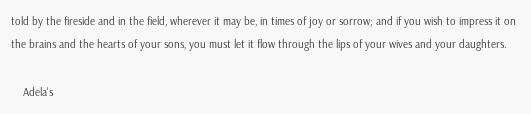told by the fireside and in the field, wherever it may be, in times of joy or sorrow; and if you wish to impress it on the brains and the hearts of your sons, you must let it flow through the lips of your wives and your daughters.

    Adela's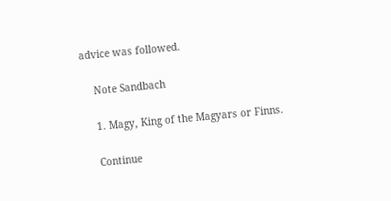advice was followed.

    Note Sandbach

    1. Magy, King of the Magyars or Finns.

    Continue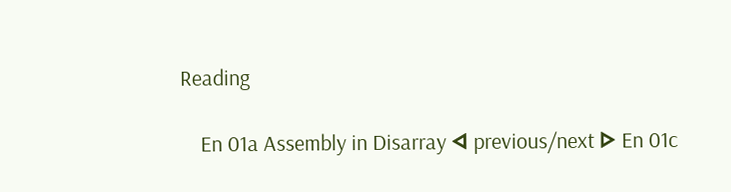Reading

    En 01a Assembly in Disarray ᐊ previous/next ᐅ En 01c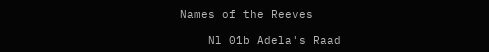Names of the Reeves

    Nl 01b Adela's Raad